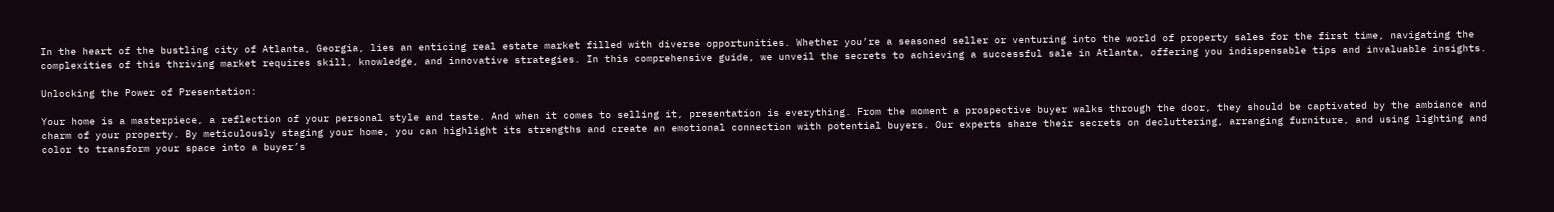In the heart of the bustling city of Atlanta, Georgia, lies an enticing real estate market filled with diverse opportunities. Whether you’re a seasoned seller or venturing into the world of property sales for the first time, navigating the complexities of this thriving market requires skill, knowledge, and innovative strategies. In this comprehensive guide, we unveil the secrets to achieving a successful sale in Atlanta, offering you indispensable tips and invaluable insights.

Unlocking the Power of Presentation:

Your home is a masterpiece, a reflection of your personal style and taste. And when it comes to selling it, presentation is everything. From the moment a prospective buyer walks through the door, they should be captivated by the ambiance and charm of your property. By meticulously staging your home, you can highlight its strengths and create an emotional connection with potential buyers. Our experts share their secrets on decluttering, arranging furniture, and using lighting and color to transform your space into a buyer’s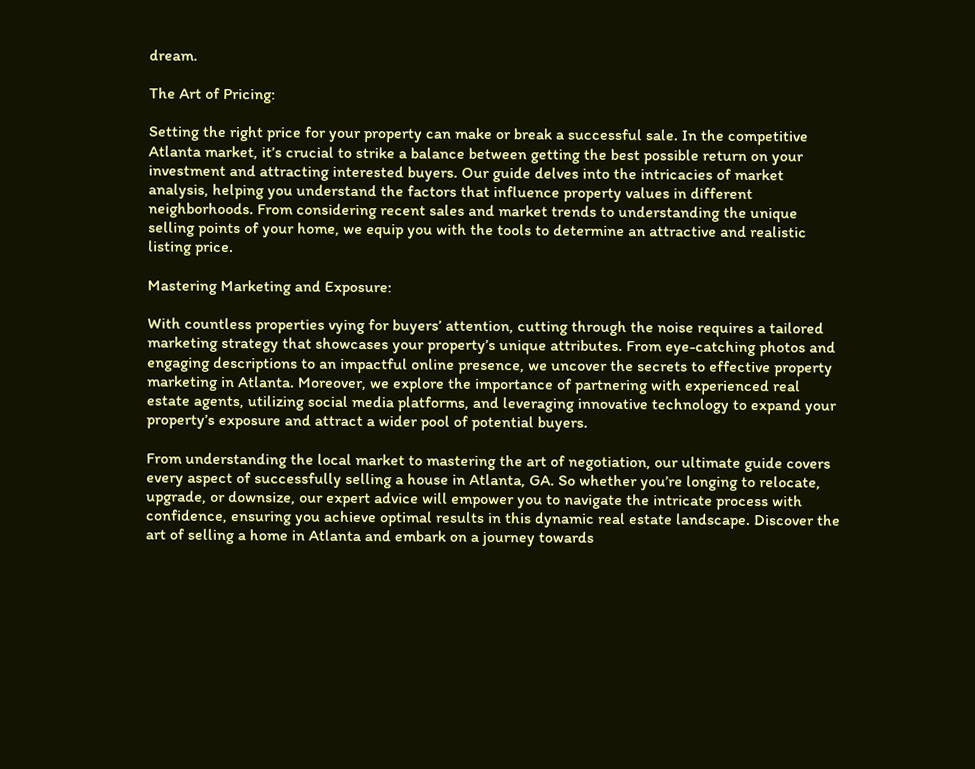dream.

The Art of Pricing:

Setting the right price for your property can make or break a successful sale. In the competitive Atlanta market, it’s crucial to strike a balance between getting the best possible return on your investment and attracting interested buyers. Our guide delves into the intricacies of market analysis, helping you understand the factors that influence property values in different neighborhoods. From considering recent sales and market trends to understanding the unique selling points of your home, we equip you with the tools to determine an attractive and realistic listing price.

Mastering Marketing and Exposure:

With countless properties vying for buyers’ attention, cutting through the noise requires a tailored marketing strategy that showcases your property’s unique attributes. From eye-catching photos and engaging descriptions to an impactful online presence, we uncover the secrets to effective property marketing in Atlanta. Moreover, we explore the importance of partnering with experienced real estate agents, utilizing social media platforms, and leveraging innovative technology to expand your property’s exposure and attract a wider pool of potential buyers.

From understanding the local market to mastering the art of negotiation, our ultimate guide covers every aspect of successfully selling a house in Atlanta, GA. So whether you’re longing to relocate, upgrade, or downsize, our expert advice will empower you to navigate the intricate process with confidence, ensuring you achieve optimal results in this dynamic real estate landscape. Discover the art of selling a home in Atlanta and embark on a journey towards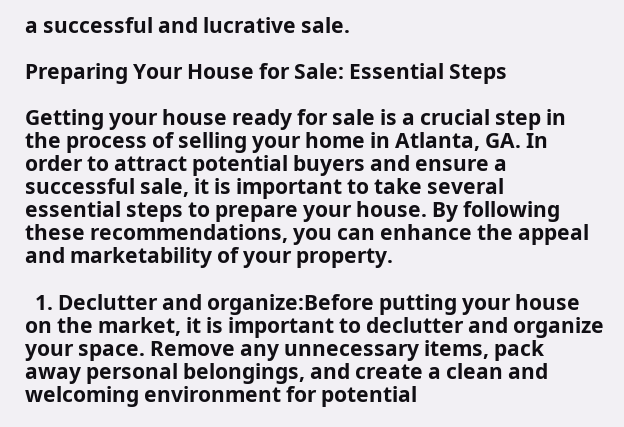a successful and lucrative sale.

Preparing Your House for Sale: Essential Steps

Getting your house ready for sale is a crucial step in the process of selling your home in Atlanta, GA. In order to attract potential buyers and ensure a successful sale, it is important to take several essential steps to prepare your house. By following these recommendations, you can enhance the appeal and marketability of your property.

  1. Declutter and organize:Before putting your house on the market, it is important to declutter and organize your space. Remove any unnecessary items, pack away personal belongings, and create a clean and welcoming environment for potential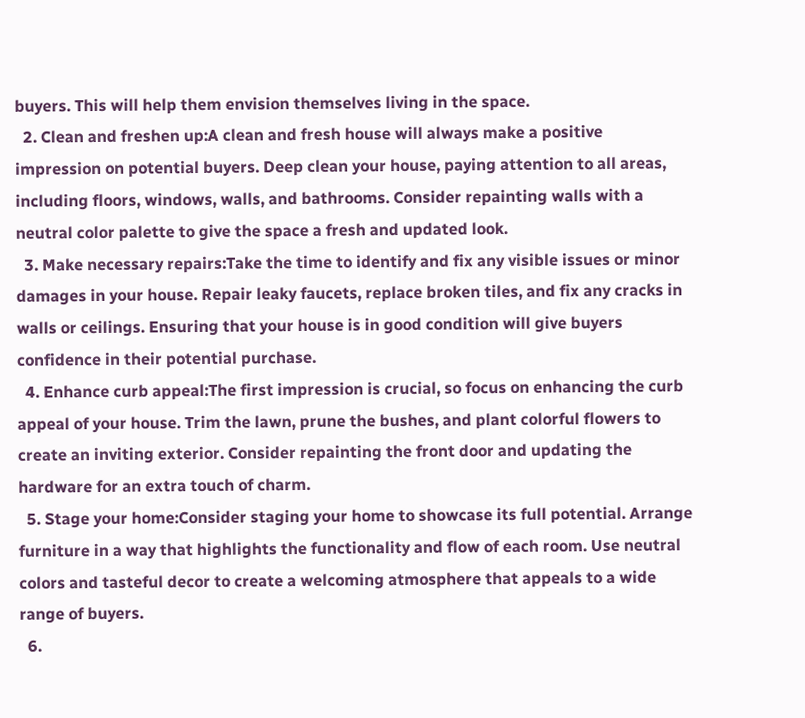buyers. This will help them envision themselves living in the space.
  2. Clean and freshen up:A clean and fresh house will always make a positive impression on potential buyers. Deep clean your house, paying attention to all areas, including floors, windows, walls, and bathrooms. Consider repainting walls with a neutral color palette to give the space a fresh and updated look.
  3. Make necessary repairs:Take the time to identify and fix any visible issues or minor damages in your house. Repair leaky faucets, replace broken tiles, and fix any cracks in walls or ceilings. Ensuring that your house is in good condition will give buyers confidence in their potential purchase.
  4. Enhance curb appeal:The first impression is crucial, so focus on enhancing the curb appeal of your house. Trim the lawn, prune the bushes, and plant colorful flowers to create an inviting exterior. Consider repainting the front door and updating the hardware for an extra touch of charm.
  5. Stage your home:Consider staging your home to showcase its full potential. Arrange furniture in a way that highlights the functionality and flow of each room. Use neutral colors and tasteful decor to create a welcoming atmosphere that appeals to a wide range of buyers.
  6.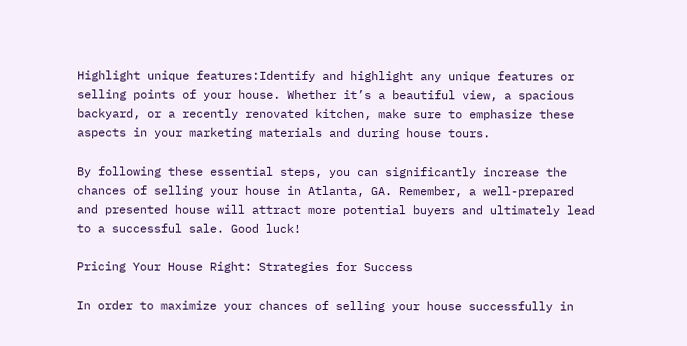Highlight unique features:Identify and highlight any unique features or selling points of your house. Whether it’s a beautiful view, a spacious backyard, or a recently renovated kitchen, make sure to emphasize these aspects in your marketing materials and during house tours.

By following these essential steps, you can significantly increase the chances of selling your house in Atlanta, GA. Remember, a well-prepared and presented house will attract more potential buyers and ultimately lead to a successful sale. Good luck!

Pricing Your House Right: Strategies for Success

In order to maximize your chances of selling your house successfully in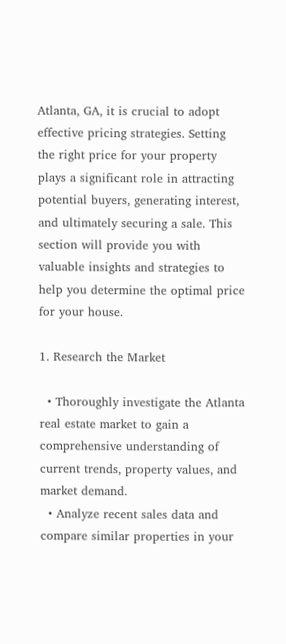Atlanta, GA, it is crucial to adopt effective pricing strategies. Setting the right price for your property plays a significant role in attracting potential buyers, generating interest, and ultimately securing a sale. This section will provide you with valuable insights and strategies to help you determine the optimal price for your house.

1. Research the Market

  • Thoroughly investigate the Atlanta real estate market to gain a comprehensive understanding of current trends, property values, and market demand.
  • Analyze recent sales data and compare similar properties in your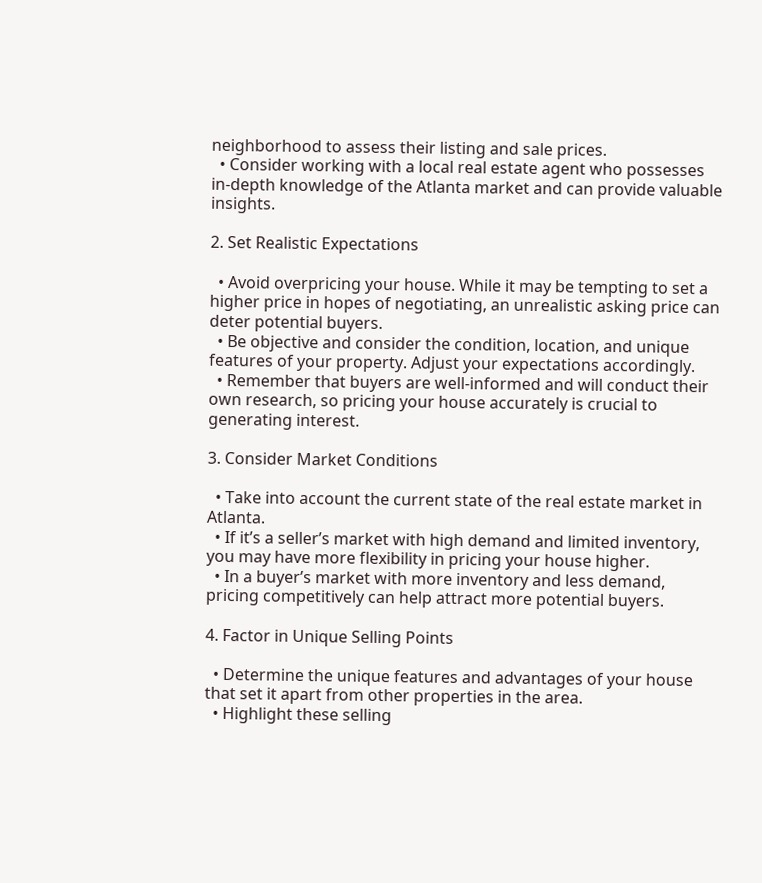neighborhood to assess their listing and sale prices.
  • Consider working with a local real estate agent who possesses in-depth knowledge of the Atlanta market and can provide valuable insights.

2. Set Realistic Expectations

  • Avoid overpricing your house. While it may be tempting to set a higher price in hopes of negotiating, an unrealistic asking price can deter potential buyers.
  • Be objective and consider the condition, location, and unique features of your property. Adjust your expectations accordingly.
  • Remember that buyers are well-informed and will conduct their own research, so pricing your house accurately is crucial to generating interest.

3. Consider Market Conditions

  • Take into account the current state of the real estate market in Atlanta.
  • If it’s a seller’s market with high demand and limited inventory, you may have more flexibility in pricing your house higher.
  • In a buyer’s market with more inventory and less demand, pricing competitively can help attract more potential buyers.

4. Factor in Unique Selling Points

  • Determine the unique features and advantages of your house that set it apart from other properties in the area.
  • Highlight these selling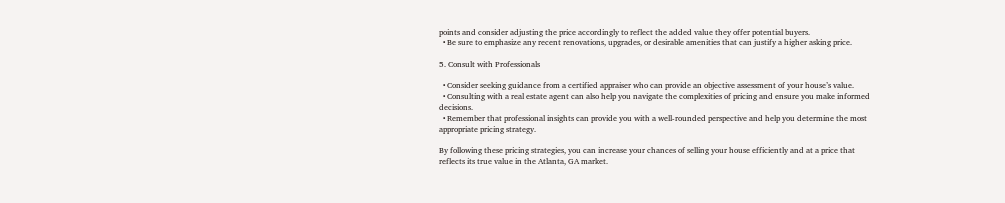points and consider adjusting the price accordingly to reflect the added value they offer potential buyers.
  • Be sure to emphasize any recent renovations, upgrades, or desirable amenities that can justify a higher asking price.

5. Consult with Professionals

  • Consider seeking guidance from a certified appraiser who can provide an objective assessment of your house’s value.
  • Consulting with a real estate agent can also help you navigate the complexities of pricing and ensure you make informed decisions.
  • Remember that professional insights can provide you with a well-rounded perspective and help you determine the most appropriate pricing strategy.

By following these pricing strategies, you can increase your chances of selling your house efficiently and at a price that reflects its true value in the Atlanta, GA market.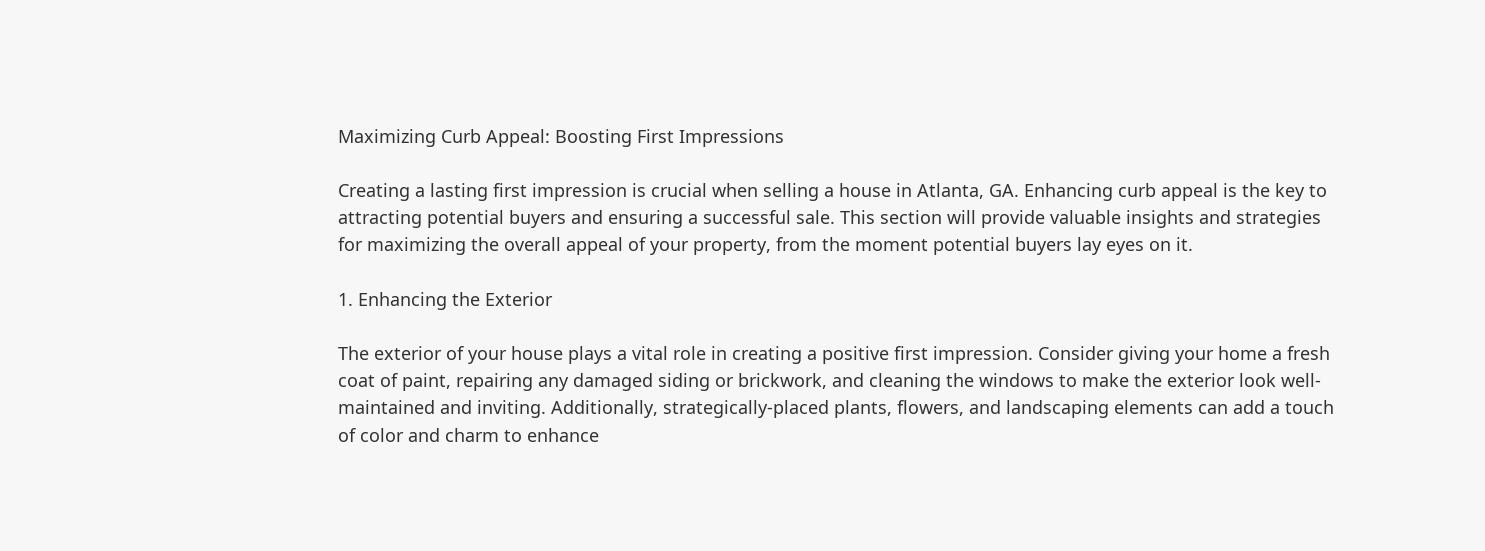Maximizing Curb Appeal: Boosting First Impressions

Creating a lasting first impression is crucial when selling a house in Atlanta, GA. Enhancing curb appeal is the key to attracting potential buyers and ensuring a successful sale. This section will provide valuable insights and strategies for maximizing the overall appeal of your property, from the moment potential buyers lay eyes on it.

1. Enhancing the Exterior

The exterior of your house plays a vital role in creating a positive first impression. Consider giving your home a fresh coat of paint, repairing any damaged siding or brickwork, and cleaning the windows to make the exterior look well-maintained and inviting. Additionally, strategically-placed plants, flowers, and landscaping elements can add a touch of color and charm to enhance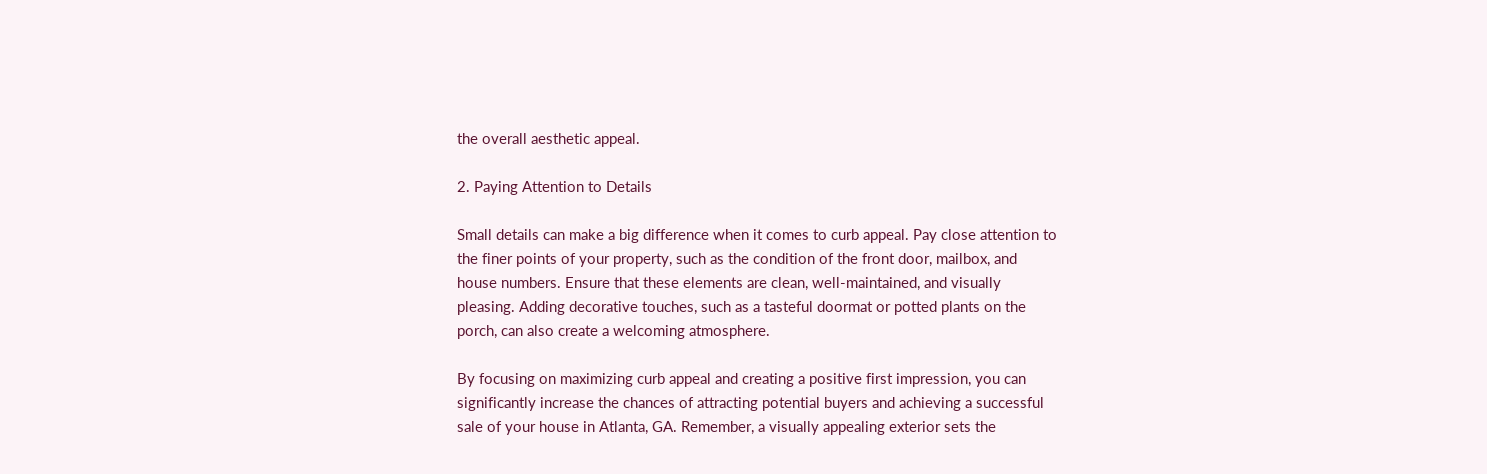the overall aesthetic appeal.

2. Paying Attention to Details

Small details can make a big difference when it comes to curb appeal. Pay close attention to the finer points of your property, such as the condition of the front door, mailbox, and house numbers. Ensure that these elements are clean, well-maintained, and visually pleasing. Adding decorative touches, such as a tasteful doormat or potted plants on the porch, can also create a welcoming atmosphere.

By focusing on maximizing curb appeal and creating a positive first impression, you can significantly increase the chances of attracting potential buyers and achieving a successful sale of your house in Atlanta, GA. Remember, a visually appealing exterior sets the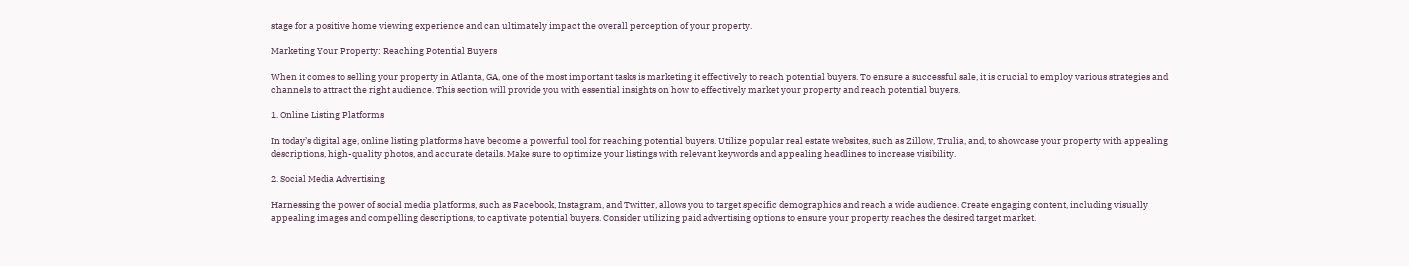stage for a positive home viewing experience and can ultimately impact the overall perception of your property.

Marketing Your Property: Reaching Potential Buyers

When it comes to selling your property in Atlanta, GA, one of the most important tasks is marketing it effectively to reach potential buyers. To ensure a successful sale, it is crucial to employ various strategies and channels to attract the right audience. This section will provide you with essential insights on how to effectively market your property and reach potential buyers.

1. Online Listing Platforms

In today’s digital age, online listing platforms have become a powerful tool for reaching potential buyers. Utilize popular real estate websites, such as Zillow, Trulia, and, to showcase your property with appealing descriptions, high-quality photos, and accurate details. Make sure to optimize your listings with relevant keywords and appealing headlines to increase visibility.

2. Social Media Advertising

Harnessing the power of social media platforms, such as Facebook, Instagram, and Twitter, allows you to target specific demographics and reach a wide audience. Create engaging content, including visually appealing images and compelling descriptions, to captivate potential buyers. Consider utilizing paid advertising options to ensure your property reaches the desired target market.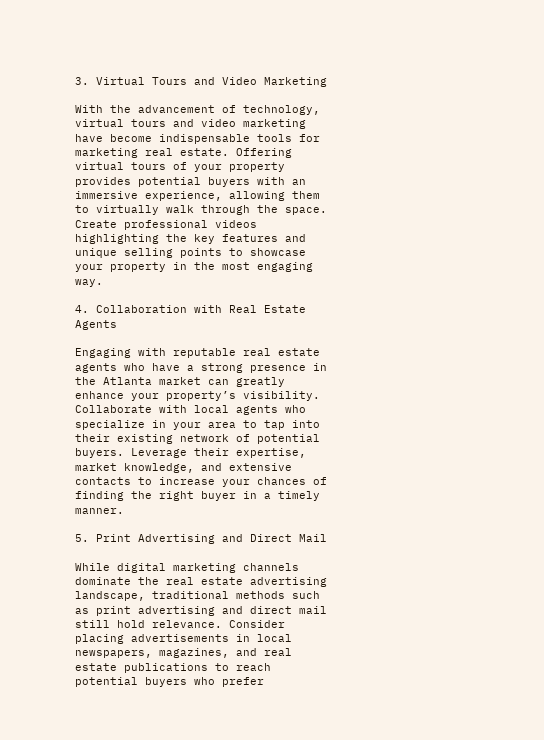3. Virtual Tours and Video Marketing

With the advancement of technology, virtual tours and video marketing have become indispensable tools for marketing real estate. Offering virtual tours of your property provides potential buyers with an immersive experience, allowing them to virtually walk through the space. Create professional videos highlighting the key features and unique selling points to showcase your property in the most engaging way.

4. Collaboration with Real Estate Agents

Engaging with reputable real estate agents who have a strong presence in the Atlanta market can greatly enhance your property’s visibility. Collaborate with local agents who specialize in your area to tap into their existing network of potential buyers. Leverage their expertise, market knowledge, and extensive contacts to increase your chances of finding the right buyer in a timely manner.

5. Print Advertising and Direct Mail

While digital marketing channels dominate the real estate advertising landscape, traditional methods such as print advertising and direct mail still hold relevance. Consider placing advertisements in local newspapers, magazines, and real estate publications to reach potential buyers who prefer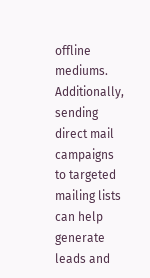offline mediums. Additionally, sending direct mail campaigns to targeted mailing lists can help generate leads and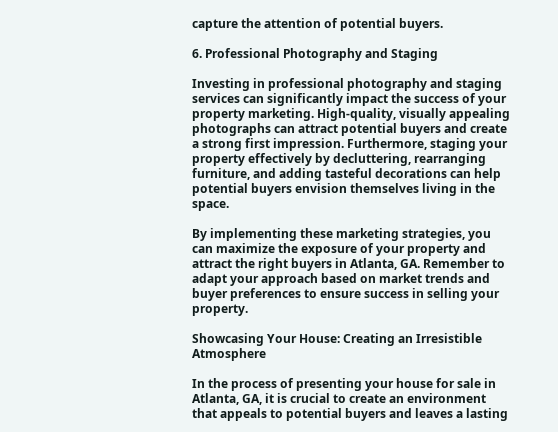capture the attention of potential buyers.

6. Professional Photography and Staging

Investing in professional photography and staging services can significantly impact the success of your property marketing. High-quality, visually appealing photographs can attract potential buyers and create a strong first impression. Furthermore, staging your property effectively by decluttering, rearranging furniture, and adding tasteful decorations can help potential buyers envision themselves living in the space.

By implementing these marketing strategies, you can maximize the exposure of your property and attract the right buyers in Atlanta, GA. Remember to adapt your approach based on market trends and buyer preferences to ensure success in selling your property.

Showcasing Your House: Creating an Irresistible Atmosphere

In the process of presenting your house for sale in Atlanta, GA, it is crucial to create an environment that appeals to potential buyers and leaves a lasting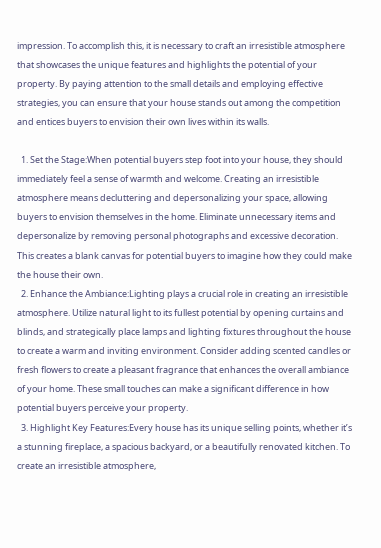impression. To accomplish this, it is necessary to craft an irresistible atmosphere that showcases the unique features and highlights the potential of your property. By paying attention to the small details and employing effective strategies, you can ensure that your house stands out among the competition and entices buyers to envision their own lives within its walls.

  1. Set the Stage:When potential buyers step foot into your house, they should immediately feel a sense of warmth and welcome. Creating an irresistible atmosphere means decluttering and depersonalizing your space, allowing buyers to envision themselves in the home. Eliminate unnecessary items and depersonalize by removing personal photographs and excessive decoration. This creates a blank canvas for potential buyers to imagine how they could make the house their own.
  2. Enhance the Ambiance:Lighting plays a crucial role in creating an irresistible atmosphere. Utilize natural light to its fullest potential by opening curtains and blinds, and strategically place lamps and lighting fixtures throughout the house to create a warm and inviting environment. Consider adding scented candles or fresh flowers to create a pleasant fragrance that enhances the overall ambiance of your home. These small touches can make a significant difference in how potential buyers perceive your property.
  3. Highlight Key Features:Every house has its unique selling points, whether it’s a stunning fireplace, a spacious backyard, or a beautifully renovated kitchen. To create an irresistible atmosphere,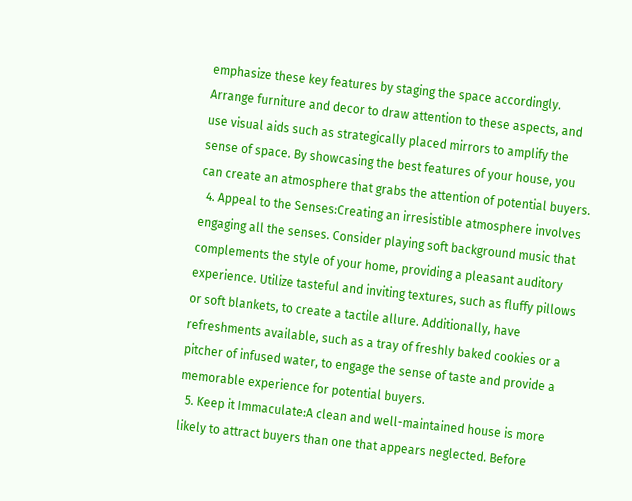emphasize these key features by staging the space accordingly. Arrange furniture and decor to draw attention to these aspects, and use visual aids such as strategically placed mirrors to amplify the sense of space. By showcasing the best features of your house, you can create an atmosphere that grabs the attention of potential buyers.
  4. Appeal to the Senses:Creating an irresistible atmosphere involves engaging all the senses. Consider playing soft background music that complements the style of your home, providing a pleasant auditory experience. Utilize tasteful and inviting textures, such as fluffy pillows or soft blankets, to create a tactile allure. Additionally, have refreshments available, such as a tray of freshly baked cookies or a pitcher of infused water, to engage the sense of taste and provide a memorable experience for potential buyers.
  5. Keep it Immaculate:A clean and well-maintained house is more likely to attract buyers than one that appears neglected. Before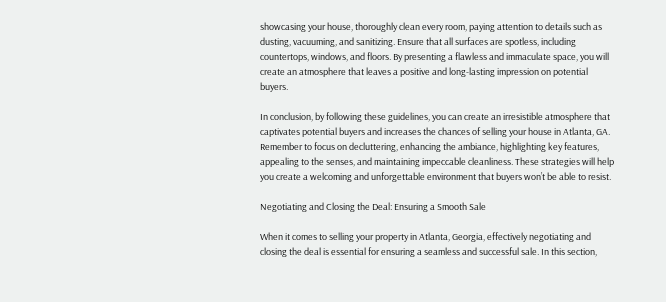showcasing your house, thoroughly clean every room, paying attention to details such as dusting, vacuuming, and sanitizing. Ensure that all surfaces are spotless, including countertops, windows, and floors. By presenting a flawless and immaculate space, you will create an atmosphere that leaves a positive and long-lasting impression on potential buyers.

In conclusion, by following these guidelines, you can create an irresistible atmosphere that captivates potential buyers and increases the chances of selling your house in Atlanta, GA. Remember to focus on decluttering, enhancing the ambiance, highlighting key features, appealing to the senses, and maintaining impeccable cleanliness. These strategies will help you create a welcoming and unforgettable environment that buyers won’t be able to resist.

Negotiating and Closing the Deal: Ensuring a Smooth Sale

When it comes to selling your property in Atlanta, Georgia, effectively negotiating and closing the deal is essential for ensuring a seamless and successful sale. In this section,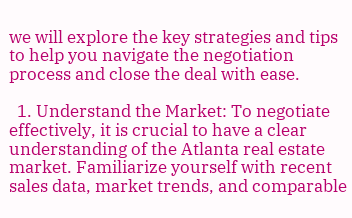we will explore the key strategies and tips to help you navigate the negotiation process and close the deal with ease.

  1. Understand the Market: To negotiate effectively, it is crucial to have a clear understanding of the Atlanta real estate market. Familiarize yourself with recent sales data, market trends, and comparable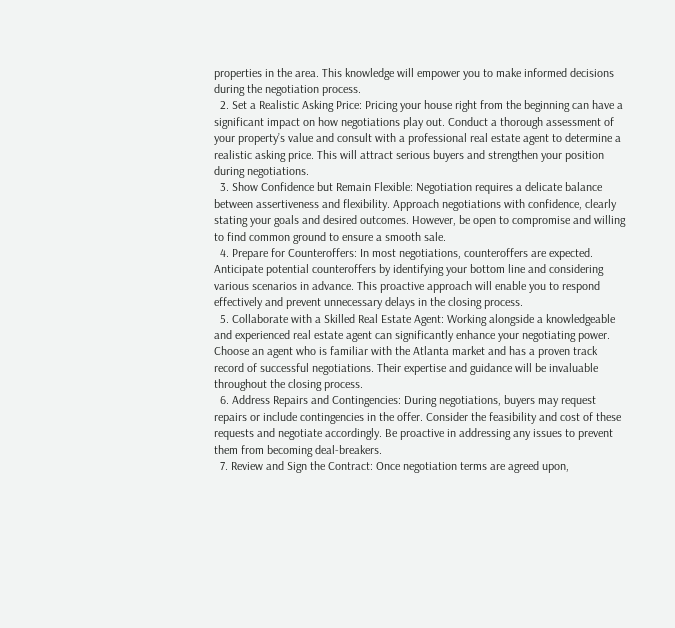properties in the area. This knowledge will empower you to make informed decisions during the negotiation process.
  2. Set a Realistic Asking Price: Pricing your house right from the beginning can have a significant impact on how negotiations play out. Conduct a thorough assessment of your property’s value and consult with a professional real estate agent to determine a realistic asking price. This will attract serious buyers and strengthen your position during negotiations.
  3. Show Confidence but Remain Flexible: Negotiation requires a delicate balance between assertiveness and flexibility. Approach negotiations with confidence, clearly stating your goals and desired outcomes. However, be open to compromise and willing to find common ground to ensure a smooth sale.
  4. Prepare for Counteroffers: In most negotiations, counteroffers are expected. Anticipate potential counteroffers by identifying your bottom line and considering various scenarios in advance. This proactive approach will enable you to respond effectively and prevent unnecessary delays in the closing process.
  5. Collaborate with a Skilled Real Estate Agent: Working alongside a knowledgeable and experienced real estate agent can significantly enhance your negotiating power. Choose an agent who is familiar with the Atlanta market and has a proven track record of successful negotiations. Their expertise and guidance will be invaluable throughout the closing process.
  6. Address Repairs and Contingencies: During negotiations, buyers may request repairs or include contingencies in the offer. Consider the feasibility and cost of these requests and negotiate accordingly. Be proactive in addressing any issues to prevent them from becoming deal-breakers.
  7. Review and Sign the Contract: Once negotiation terms are agreed upon,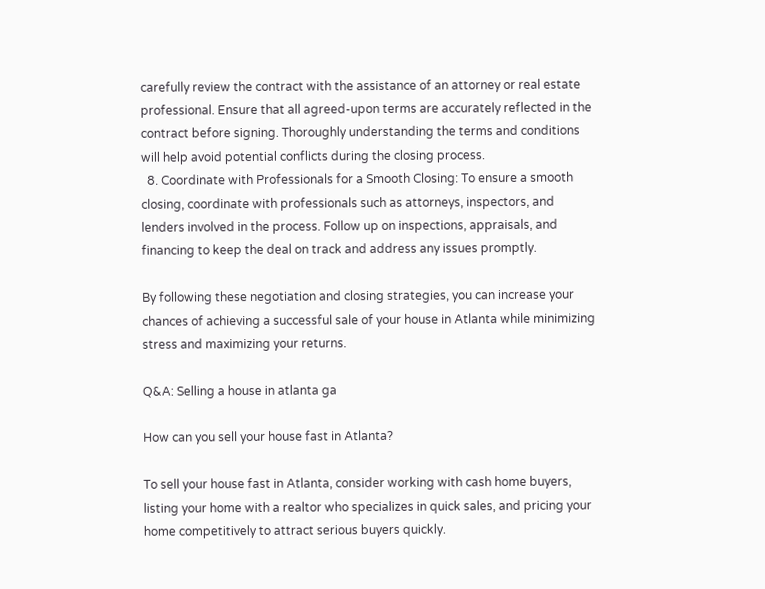carefully review the contract with the assistance of an attorney or real estate professional. Ensure that all agreed-upon terms are accurately reflected in the contract before signing. Thoroughly understanding the terms and conditions will help avoid potential conflicts during the closing process.
  8. Coordinate with Professionals for a Smooth Closing: To ensure a smooth closing, coordinate with professionals such as attorneys, inspectors, and lenders involved in the process. Follow up on inspections, appraisals, and financing to keep the deal on track and address any issues promptly.

By following these negotiation and closing strategies, you can increase your chances of achieving a successful sale of your house in Atlanta while minimizing stress and maximizing your returns.

Q&A: Selling a house in atlanta ga

How can you sell your house fast in Atlanta?

To sell your house fast in Atlanta, consider working with cash home buyers, listing your home with a realtor who specializes in quick sales, and pricing your home competitively to attract serious buyers quickly.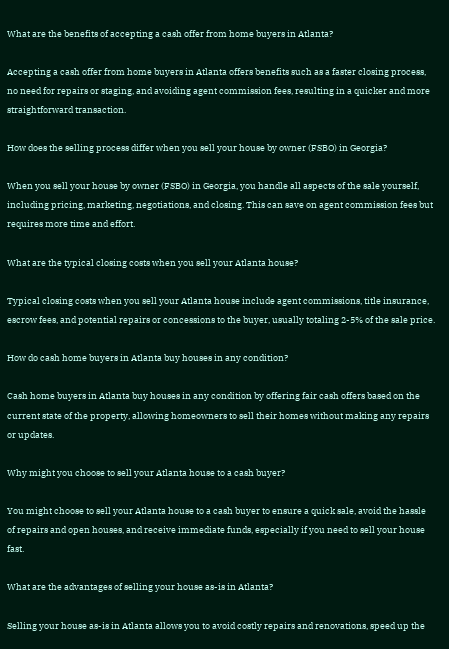What are the benefits of accepting a cash offer from home buyers in Atlanta?

Accepting a cash offer from home buyers in Atlanta offers benefits such as a faster closing process, no need for repairs or staging, and avoiding agent commission fees, resulting in a quicker and more straightforward transaction.

How does the selling process differ when you sell your house by owner (FSBO) in Georgia?

When you sell your house by owner (FSBO) in Georgia, you handle all aspects of the sale yourself, including pricing, marketing, negotiations, and closing. This can save on agent commission fees but requires more time and effort.

What are the typical closing costs when you sell your Atlanta house?

Typical closing costs when you sell your Atlanta house include agent commissions, title insurance, escrow fees, and potential repairs or concessions to the buyer, usually totaling 2-5% of the sale price.

How do cash home buyers in Atlanta buy houses in any condition?

Cash home buyers in Atlanta buy houses in any condition by offering fair cash offers based on the current state of the property, allowing homeowners to sell their homes without making any repairs or updates.

Why might you choose to sell your Atlanta house to a cash buyer?

You might choose to sell your Atlanta house to a cash buyer to ensure a quick sale, avoid the hassle of repairs and open houses, and receive immediate funds, especially if you need to sell your house fast.

What are the advantages of selling your house as-is in Atlanta?

Selling your house as-is in Atlanta allows you to avoid costly repairs and renovations, speed up the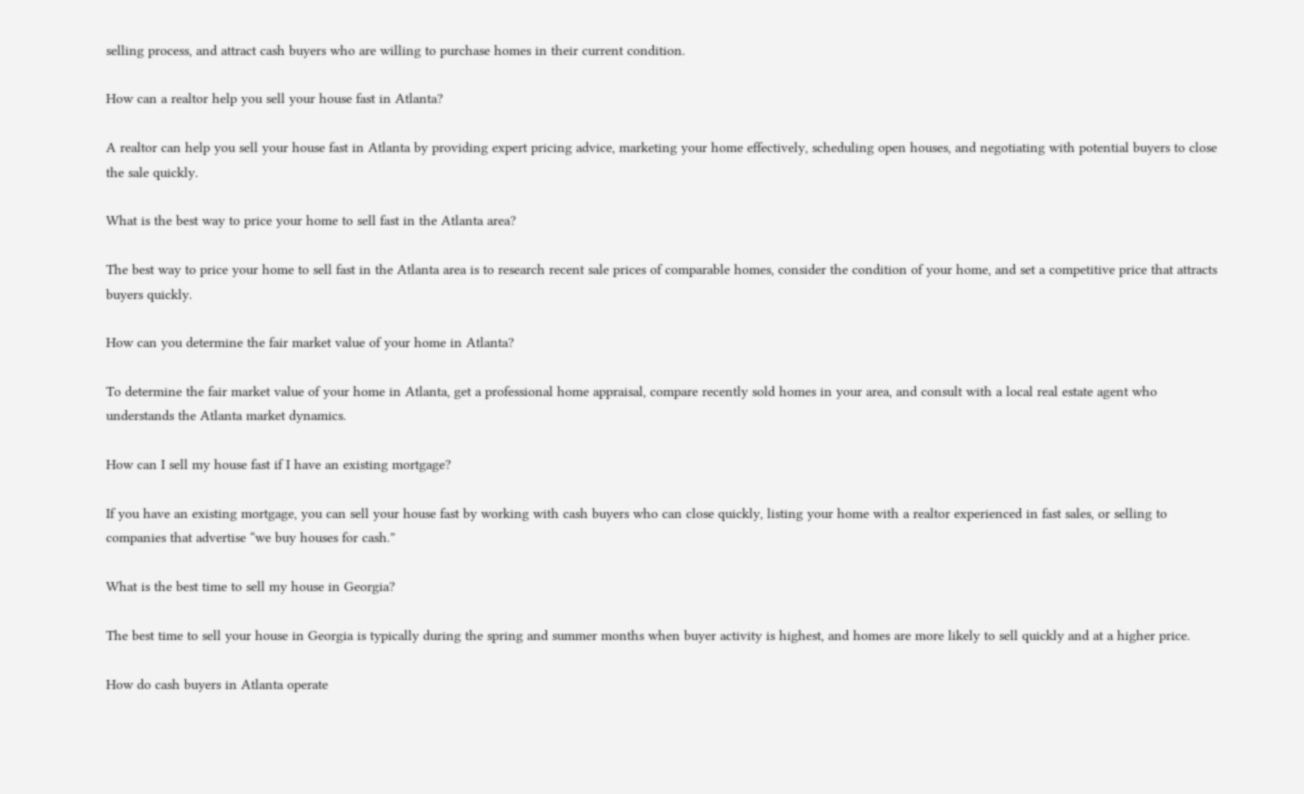selling process, and attract cash buyers who are willing to purchase homes in their current condition.

How can a realtor help you sell your house fast in Atlanta?

A realtor can help you sell your house fast in Atlanta by providing expert pricing advice, marketing your home effectively, scheduling open houses, and negotiating with potential buyers to close the sale quickly.

What is the best way to price your home to sell fast in the Atlanta area?

The best way to price your home to sell fast in the Atlanta area is to research recent sale prices of comparable homes, consider the condition of your home, and set a competitive price that attracts buyers quickly.

How can you determine the fair market value of your home in Atlanta?

To determine the fair market value of your home in Atlanta, get a professional home appraisal, compare recently sold homes in your area, and consult with a local real estate agent who understands the Atlanta market dynamics.

How can I sell my house fast if I have an existing mortgage?

If you have an existing mortgage, you can sell your house fast by working with cash buyers who can close quickly, listing your home with a realtor experienced in fast sales, or selling to companies that advertise “we buy houses for cash.”

What is the best time to sell my house in Georgia?

The best time to sell your house in Georgia is typically during the spring and summer months when buyer activity is highest, and homes are more likely to sell quickly and at a higher price.

How do cash buyers in Atlanta operate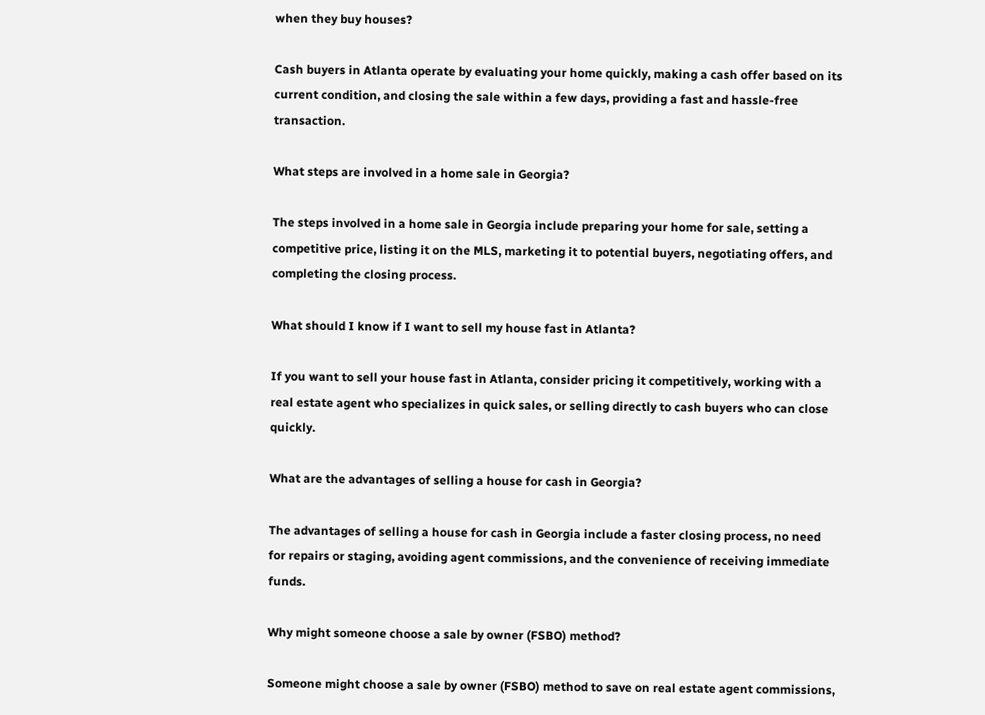when they buy houses?

Cash buyers in Atlanta operate by evaluating your home quickly, making a cash offer based on its current condition, and closing the sale within a few days, providing a fast and hassle-free transaction.

What steps are involved in a home sale in Georgia?

The steps involved in a home sale in Georgia include preparing your home for sale, setting a competitive price, listing it on the MLS, marketing it to potential buyers, negotiating offers, and completing the closing process.

What should I know if I want to sell my house fast in Atlanta?

If you want to sell your house fast in Atlanta, consider pricing it competitively, working with a real estate agent who specializes in quick sales, or selling directly to cash buyers who can close quickly.

What are the advantages of selling a house for cash in Georgia?

The advantages of selling a house for cash in Georgia include a faster closing process, no need for repairs or staging, avoiding agent commissions, and the convenience of receiving immediate funds.

Why might someone choose a sale by owner (FSBO) method?

Someone might choose a sale by owner (FSBO) method to save on real estate agent commissions,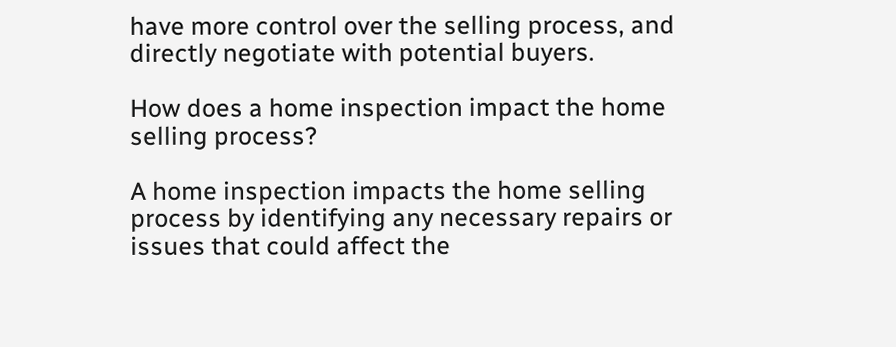have more control over the selling process, and directly negotiate with potential buyers.

How does a home inspection impact the home selling process?

A home inspection impacts the home selling process by identifying any necessary repairs or issues that could affect the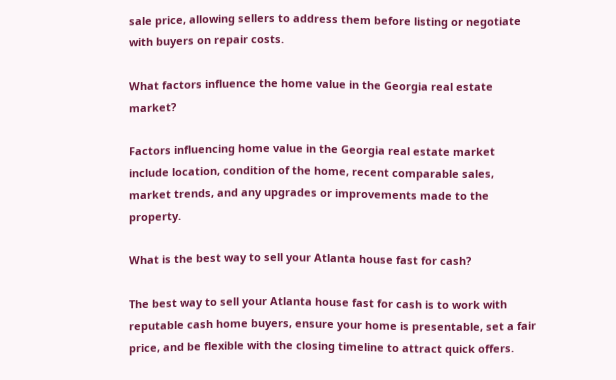sale price, allowing sellers to address them before listing or negotiate with buyers on repair costs.

What factors influence the home value in the Georgia real estate market?

Factors influencing home value in the Georgia real estate market include location, condition of the home, recent comparable sales, market trends, and any upgrades or improvements made to the property.

What is the best way to sell your Atlanta house fast for cash?

The best way to sell your Atlanta house fast for cash is to work with reputable cash home buyers, ensure your home is presentable, set a fair price, and be flexible with the closing timeline to attract quick offers.